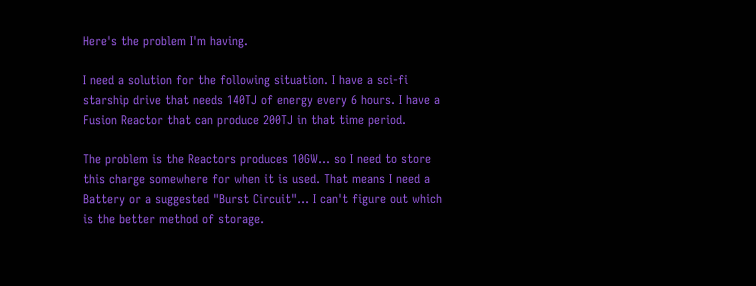Here's the problem I'm having.

I need a solution for the following situation. I have a sci-fi starship drive that needs 140TJ of energy every 6 hours. I have a Fusion Reactor that can produce 200TJ in that time period.

The problem is the Reactors produces 10GW... so I need to store this charge somewhere for when it is used. That means I need a Battery or a suggested "Burst Circuit"... I can't figure out which is the better method of storage.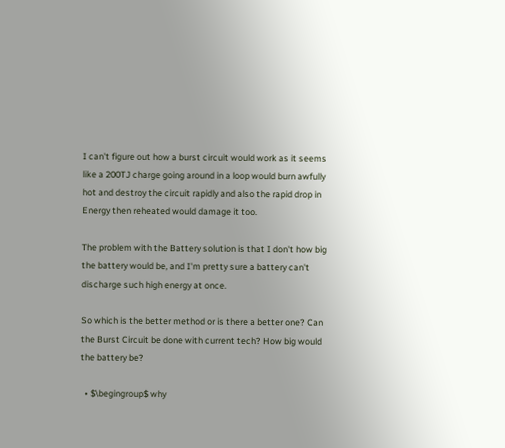I can't figure out how a burst circuit would work as it seems like a 200TJ charge going around in a loop would burn awfully hot and destroy the circuit rapidly and also the rapid drop in Energy then reheated would damage it too.

The problem with the Battery solution is that I don't how big the battery would be, and I'm pretty sure a battery can't discharge such high energy at once.

So which is the better method or is there a better one? Can the Burst Circuit be done with current tech? How big would the battery be?

  • $\begingroup$ why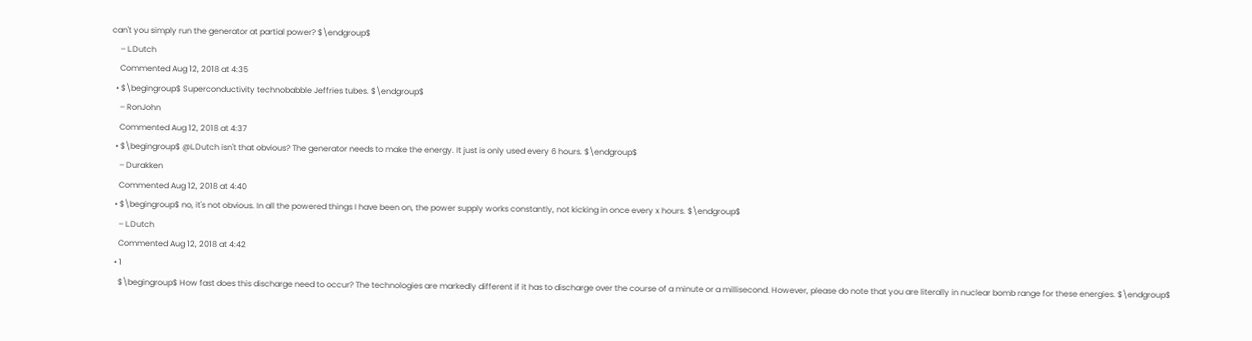can't you simply run the generator at partial power? $\endgroup$
    – L.Dutch
    Commented Aug 12, 2018 at 4:35
  • $\begingroup$ Superconductivity technobabble Jeffries tubes. $\endgroup$
    – RonJohn
    Commented Aug 12, 2018 at 4:37
  • $\begingroup$ @L.Dutch isn't that obvious? The generator needs to make the energy. It just is only used every 6 hours. $\endgroup$
    – Durakken
    Commented Aug 12, 2018 at 4:40
  • $\begingroup$ no, it's not obvious. In all the powered things I have been on, the power supply works constantly, not kicking in once every x hours. $\endgroup$
    – L.Dutch
    Commented Aug 12, 2018 at 4:42
  • 1
    $\begingroup$ How fast does this discharge need to occur? The technologies are markedly different if it has to discharge over the course of a minute or a millisecond. However, please do note that you are literally in nuclear bomb range for these energies. $\endgroup$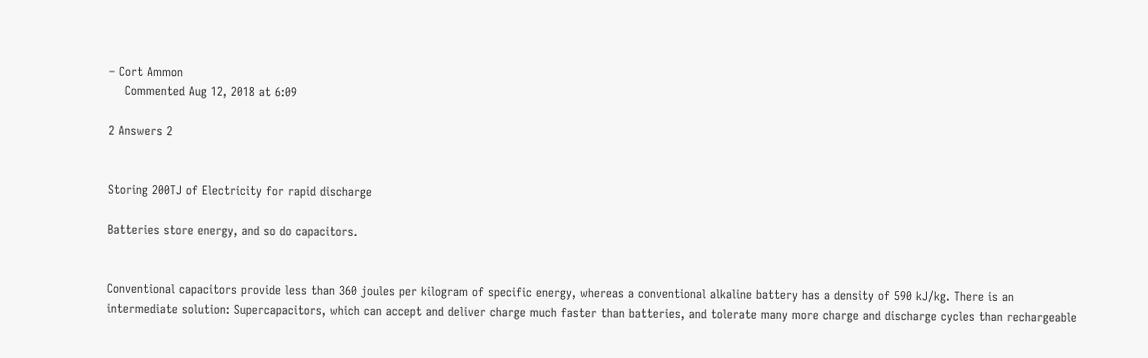– Cort Ammon
    Commented Aug 12, 2018 at 6:09

2 Answers 2


Storing 200TJ of Electricity for rapid discharge

Batteries store energy, and so do capacitors.


Conventional capacitors provide less than 360 joules per kilogram of specific energy, whereas a conventional alkaline battery has a density of 590 kJ/kg. There is an intermediate solution: Supercapacitors, which can accept and deliver charge much faster than batteries, and tolerate many more charge and discharge cycles than rechargeable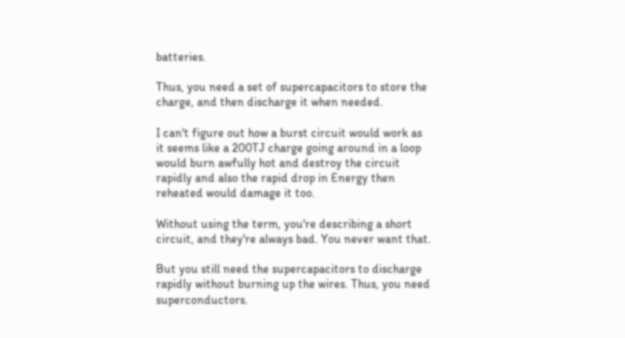batteries.

Thus, you need a set of supercapacitors to store the charge, and then discharge it when needed.

I can't figure out how a burst circuit would work as it seems like a 200TJ charge going around in a loop would burn awfully hot and destroy the circuit rapidly and also the rapid drop in Energy then reheated would damage it too.

Without using the term, you're describing a short circuit, and they're always bad. You never want that.

But you still need the supercapacitors to discharge rapidly without burning up the wires. Thus, you need superconductors.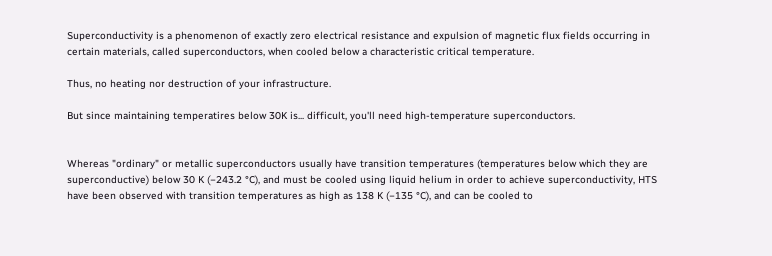Superconductivity is a phenomenon of exactly zero electrical resistance and expulsion of magnetic flux fields occurring in certain materials, called superconductors, when cooled below a characteristic critical temperature.

Thus, no heating nor destruction of your infrastructure.

But since maintaining temperatires below 30K is... difficult, you'll need high-temperature superconductors.


Whereas "ordinary" or metallic superconductors usually have transition temperatures (temperatures below which they are superconductive) below 30 K (−243.2 °C), and must be cooled using liquid helium in order to achieve superconductivity, HTS have been observed with transition temperatures as high as 138 K (−135 °C), and can be cooled to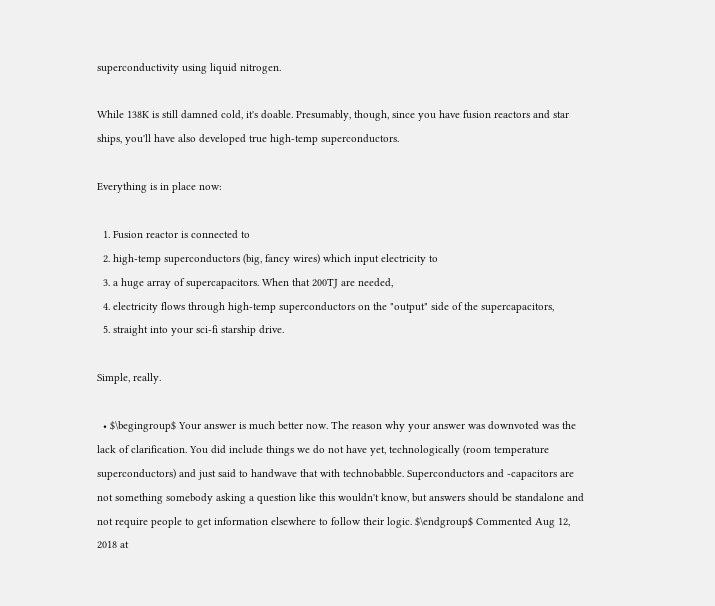superconductivity using liquid nitrogen.

While 138K is still damned cold, it's doable. Presumably, though, since you have fusion reactors and star ships, you'll have also developed true high-temp superconductors.

Everything is in place now:

  1. Fusion reactor is connected to
  2. high-temp superconductors (big, fancy wires) which input electricity to
  3. a huge array of supercapacitors. When that 200TJ are needed,
  4. electricity flows through high-temp superconductors on the "output" side of the supercapacitors,
  5. straight into your sci-fi starship drive.

Simple, really.

  • $\begingroup$ Your answer is much better now. The reason why your answer was downvoted was the lack of clarification. You did include things we do not have yet, technologically (room temperature superconductors) and just said to handwave that with technobabble. Superconductors and -capacitors are not something somebody asking a question like this wouldn't know, but answers should be standalone and not require people to get information elsewhere to follow their logic. $\endgroup$ Commented Aug 12, 2018 at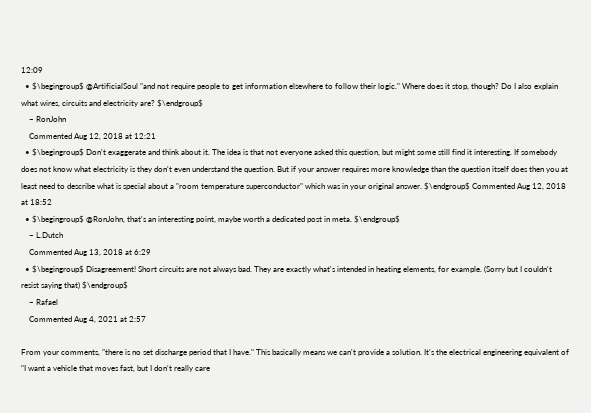12:09
  • $\begingroup$ @ArtificialSoul "and not require people to get information elsewhere to follow their logic." Where does it stop, though? Do I also explain what wires, circuits and electricity are? $\endgroup$
    – RonJohn
    Commented Aug 12, 2018 at 12:21
  • $\begingroup$ Don't exaggerate and think about it. The idea is that not everyone asked this question, but might some still find it interesting. If somebody does not know what electricity is they don't even understand the question. But if your answer requires more knowledge than the question itself does then you at least need to describe what is special about a "room temperature superconductor" which was in your original answer. $\endgroup$ Commented Aug 12, 2018 at 18:52
  • $\begingroup$ @RonJohn, that's an interesting point, maybe worth a dedicated post in meta. $\endgroup$
    – L.Dutch
    Commented Aug 13, 2018 at 6:29
  • $\begingroup$ Disagreement! Short circuits are not always bad. They are exactly what's intended in heating elements, for example. (Sorry but I couldn't resist saying that) $\endgroup$
    – Rafael
    Commented Aug 4, 2021 at 2:57

From your comments, "there is no set discharge period that I have." This basically means we can't provide a solution. It's the electrical engineering equivalent of "I want a vehicle that moves fast, but I don't really care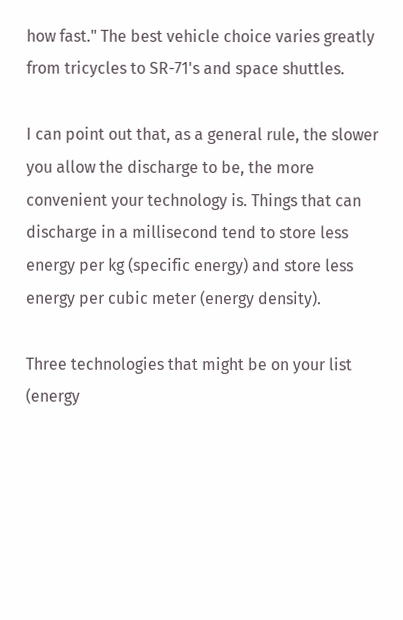how fast." The best vehicle choice varies greatly from tricycles to SR-71's and space shuttles.

I can point out that, as a general rule, the slower you allow the discharge to be, the more convenient your technology is. Things that can discharge in a millisecond tend to store less energy per kg (specific energy) and store less energy per cubic meter (energy density).

Three technologies that might be on your list (energy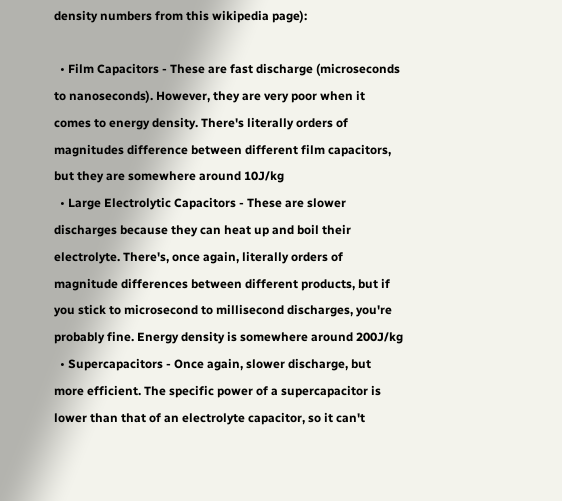density numbers from this wikipedia page):

  • Film Capacitors - These are fast discharge (microseconds to nanoseconds). However, they are very poor when it comes to energy density. There's literally orders of magnitudes difference between different film capacitors, but they are somewhere around 10J/kg
  • Large Electrolytic Capacitors - These are slower discharges because they can heat up and boil their electrolyte. There's, once again, literally orders of magnitude differences between different products, but if you stick to microsecond to millisecond discharges, you're probably fine. Energy density is somewhere around 200J/kg
  • Supercapacitors - Once again, slower discharge, but more efficient. The specific power of a supercapacitor is lower than that of an electrolyte capacitor, so it can't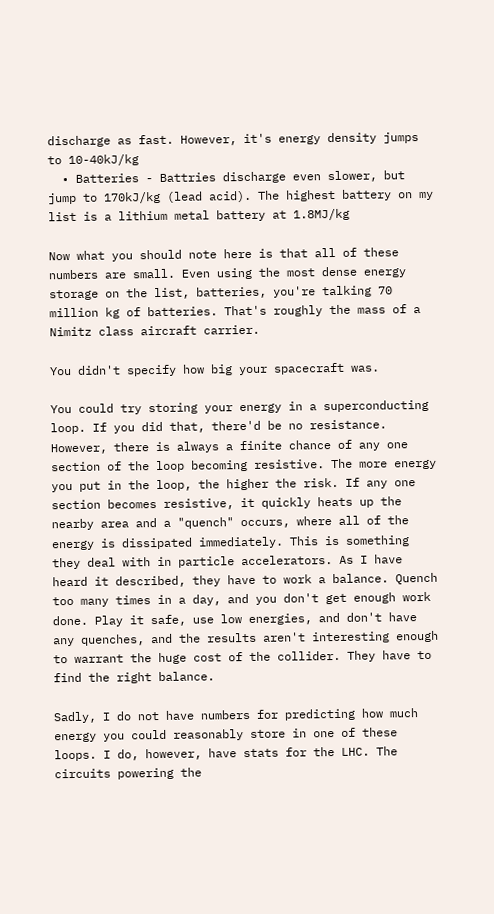discharge as fast. However, it's energy density jumps to 10-40kJ/kg
  • Batteries - Battries discharge even slower, but jump to 170kJ/kg (lead acid). The highest battery on my list is a lithium metal battery at 1.8MJ/kg

Now what you should note here is that all of these numbers are small. Even using the most dense energy storage on the list, batteries, you're talking 70 million kg of batteries. That's roughly the mass of a Nimitz class aircraft carrier.

You didn't specify how big your spacecraft was.

You could try storing your energy in a superconducting loop. If you did that, there'd be no resistance. However, there is always a finite chance of any one section of the loop becoming resistive. The more energy you put in the loop, the higher the risk. If any one section becomes resistive, it quickly heats up the nearby area and a "quench" occurs, where all of the energy is dissipated immediately. This is something they deal with in particle accelerators. As I have heard it described, they have to work a balance. Quench too many times in a day, and you don't get enough work done. Play it safe, use low energies, and don't have any quenches, and the results aren't interesting enough to warrant the huge cost of the collider. They have to find the right balance.

Sadly, I do not have numbers for predicting how much energy you could reasonably store in one of these loops. I do, however, have stats for the LHC. The circuits powering the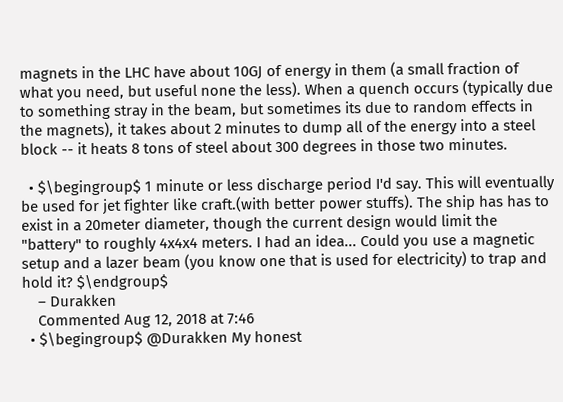magnets in the LHC have about 10GJ of energy in them (a small fraction of what you need, but useful none the less). When a quench occurs (typically due to something stray in the beam, but sometimes its due to random effects in the magnets), it takes about 2 minutes to dump all of the energy into a steel block -- it heats 8 tons of steel about 300 degrees in those two minutes.

  • $\begingroup$ 1 minute or less discharge period I'd say. This will eventually be used for jet fighter like craft.(with better power stuffs). The ship has has to exist in a 20meter diameter, though the current design would limit the "battery" to roughly 4x4x4 meters. I had an idea... Could you use a magnetic setup and a lazer beam (you know one that is used for electricity) to trap and hold it? $\endgroup$
    – Durakken
    Commented Aug 12, 2018 at 7:46
  • $\begingroup$ @Durakken My honest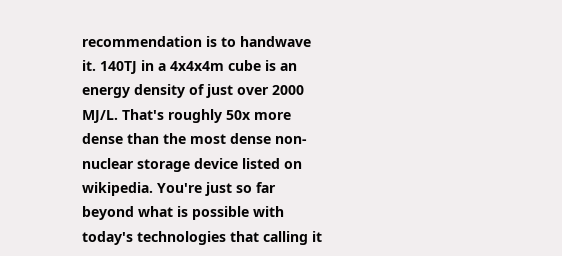recommendation is to handwave it. 140TJ in a 4x4x4m cube is an energy density of just over 2000 MJ/L. That's roughly 50x more dense than the most dense non-nuclear storage device listed on wikipedia. You're just so far beyond what is possible with today's technologies that calling it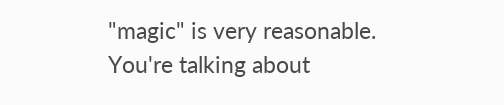"magic" is very reasonable. You're talking about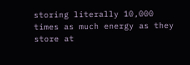storing literally 10,000 times as much energy as they store at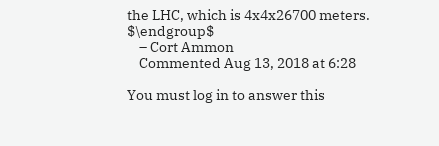the LHC, which is 4x4x26700 meters. $\endgroup$
    – Cort Ammon
    Commented Aug 13, 2018 at 6:28

You must log in to answer this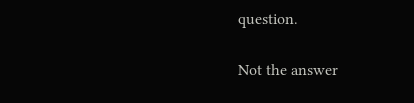question.

Not the answer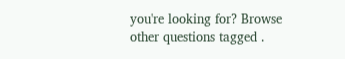you're looking for? Browse other questions tagged .